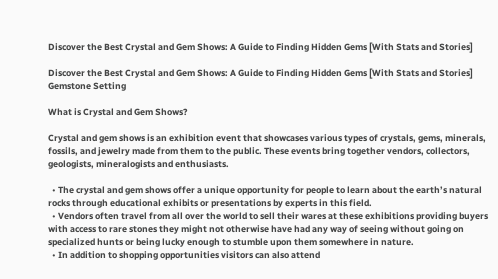Discover the Best Crystal and Gem Shows: A Guide to Finding Hidden Gems [With Stats and Stories]

Discover the Best Crystal and Gem Shows: A Guide to Finding Hidden Gems [With Stats and Stories] Gemstone Setting

What is Crystal and Gem Shows?

Crystal and gem shows is an exhibition event that showcases various types of crystals, gems, minerals, fossils, and jewelry made from them to the public. These events bring together vendors, collectors, geologists, mineralogists and enthusiasts.

  • The crystal and gem shows offer a unique opportunity for people to learn about the earth’s natural rocks through educational exhibits or presentations by experts in this field.
  • Vendors often travel from all over the world to sell their wares at these exhibitions providing buyers with access to rare stones they might not otherwise have had any way of seeing without going on specialized hunts or being lucky enough to stumble upon them somewhere in nature.
  • In addition to shopping opportunities visitors can also attend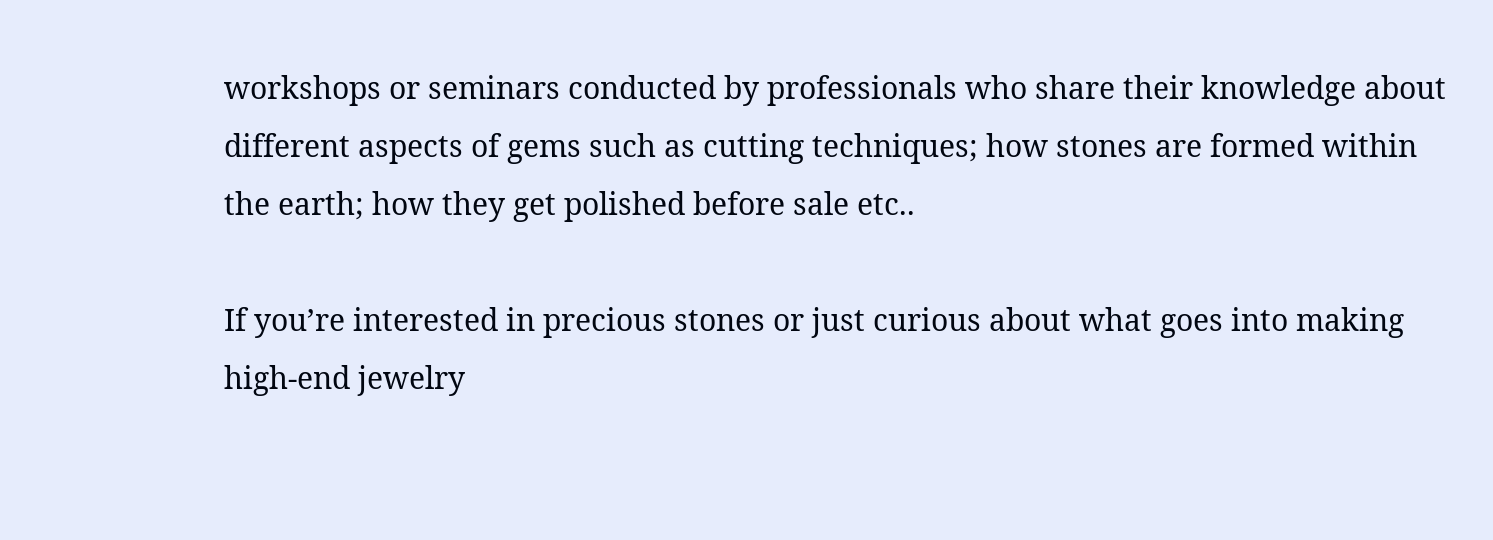workshops or seminars conducted by professionals who share their knowledge about different aspects of gems such as cutting techniques; how stones are formed within the earth; how they get polished before sale etc..

If you’re interested in precious stones or just curious about what goes into making high-end jewelry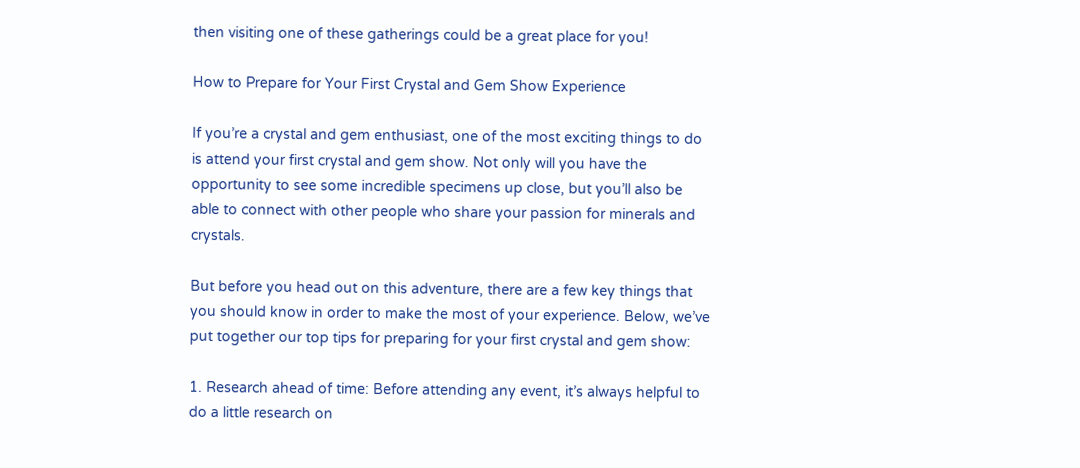then visiting one of these gatherings could be a great place for you!

How to Prepare for Your First Crystal and Gem Show Experience

If you’re a crystal and gem enthusiast, one of the most exciting things to do is attend your first crystal and gem show. Not only will you have the opportunity to see some incredible specimens up close, but you’ll also be able to connect with other people who share your passion for minerals and crystals.

But before you head out on this adventure, there are a few key things that you should know in order to make the most of your experience. Below, we’ve put together our top tips for preparing for your first crystal and gem show:

1. Research ahead of time: Before attending any event, it’s always helpful to do a little research on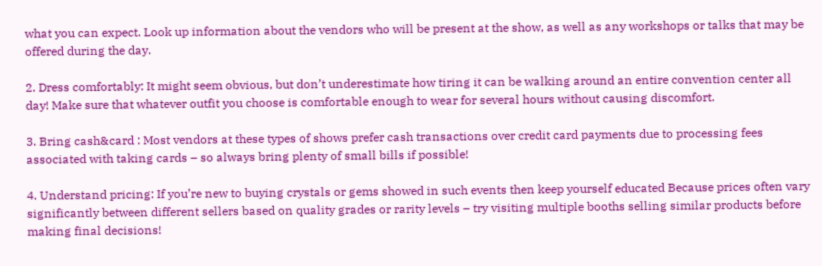what you can expect. Look up information about the vendors who will be present at the show, as well as any workshops or talks that may be offered during the day.

2. Dress comfortably: It might seem obvious, but don’t underestimate how tiring it can be walking around an entire convention center all day! Make sure that whatever outfit you choose is comfortable enough to wear for several hours without causing discomfort.

3. Bring cash&card : Most vendors at these types of shows prefer cash transactions over credit card payments due to processing fees associated with taking cards – so always bring plenty of small bills if possible!

4. Understand pricing: If you’re new to buying crystals or gems showed in such events then keep yourself educated Because prices often vary significantly between different sellers based on quality grades or rarity levels – try visiting multiple booths selling similar products before making final decisions!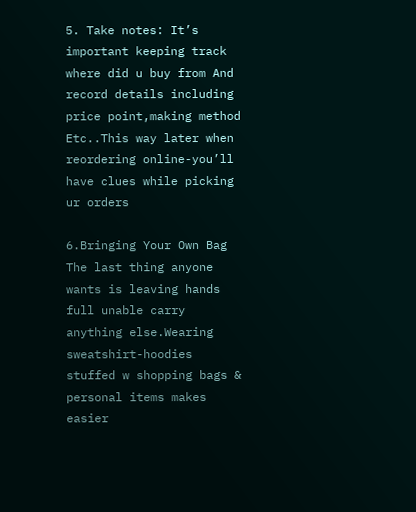5. Take notes: It’s important keeping track where did u buy from And record details including price point,making method Etc..This way later when reordering online-you’ll have clues while picking ur orders

6.Bringing Your Own Bag The last thing anyone wants is leaving hands full unable carry anything else.Wearing sweatshirt-hoodies stuffed w shopping bags & personal items makes easier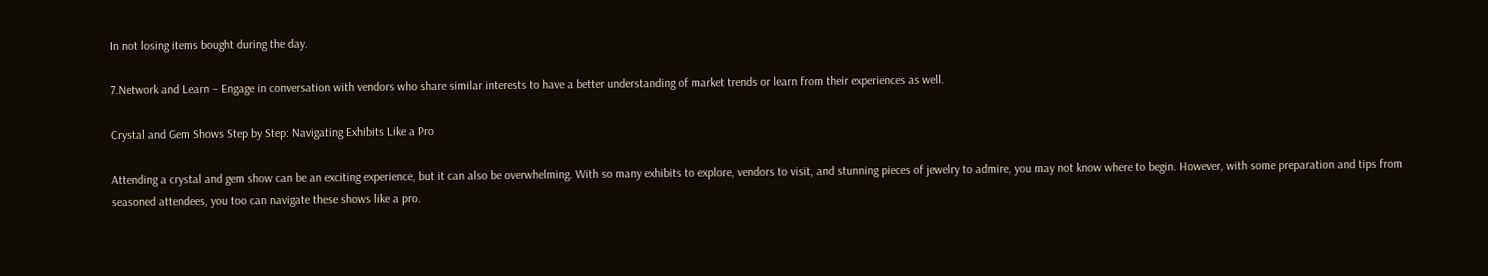In not losing items bought during the day.

7.Network and Learn – Engage in conversation with vendors who share similar interests to have a better understanding of market trends or learn from their experiences as well.

Crystal and Gem Shows Step by Step: Navigating Exhibits Like a Pro

Attending a crystal and gem show can be an exciting experience, but it can also be overwhelming. With so many exhibits to explore, vendors to visit, and stunning pieces of jewelry to admire, you may not know where to begin. However, with some preparation and tips from seasoned attendees, you too can navigate these shows like a pro.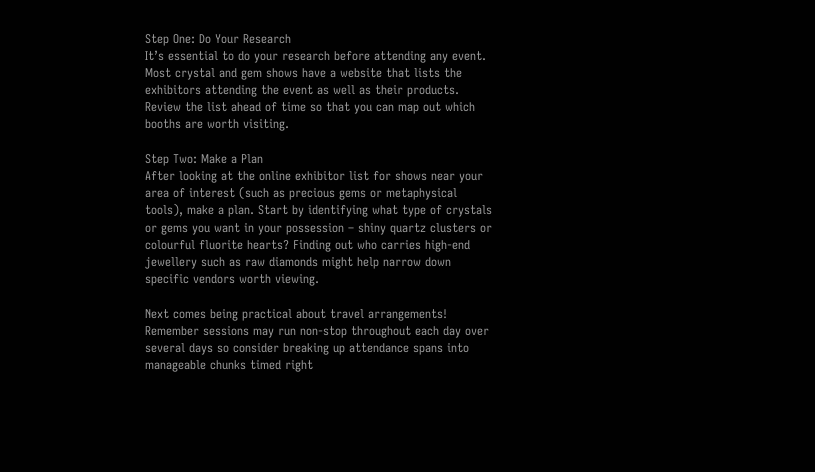Step One: Do Your Research
It’s essential to do your research before attending any event. Most crystal and gem shows have a website that lists the exhibitors attending the event as well as their products. Review the list ahead of time so that you can map out which booths are worth visiting.

Step Two: Make a Plan
After looking at the online exhibitor list for shows near your area of interest (such as precious gems or metaphysical tools), make a plan. Start by identifying what type of crystals or gems you want in your possession – shiny quartz clusters or colourful fluorite hearts? Finding out who carries high-end jewellery such as raw diamonds might help narrow down specific vendors worth viewing.

Next comes being practical about travel arrangements! Remember sessions may run non-stop throughout each day over several days so consider breaking up attendance spans into manageable chunks timed right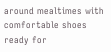around mealtimes with comfortable shoes ready for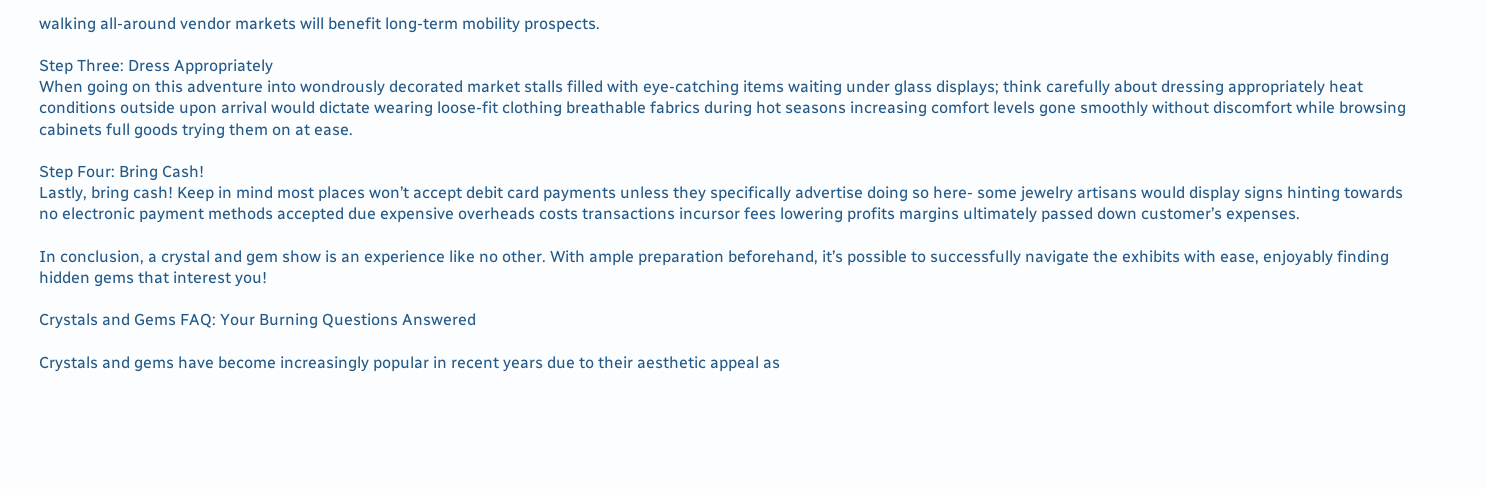walking all-around vendor markets will benefit long-term mobility prospects.

Step Three: Dress Appropriately
When going on this adventure into wondrously decorated market stalls filled with eye-catching items waiting under glass displays; think carefully about dressing appropriately heat conditions outside upon arrival would dictate wearing loose-fit clothing breathable fabrics during hot seasons increasing comfort levels gone smoothly without discomfort while browsing cabinets full goods trying them on at ease.

Step Four: Bring Cash!
Lastly, bring cash! Keep in mind most places won’t accept debit card payments unless they specifically advertise doing so here- some jewelry artisans would display signs hinting towards no electronic payment methods accepted due expensive overheads costs transactions incursor fees lowering profits margins ultimately passed down customer’s expenses.

In conclusion, a crystal and gem show is an experience like no other. With ample preparation beforehand, it’s possible to successfully navigate the exhibits with ease, enjoyably finding hidden gems that interest you!

Crystals and Gems FAQ: Your Burning Questions Answered

Crystals and gems have become increasingly popular in recent years due to their aesthetic appeal as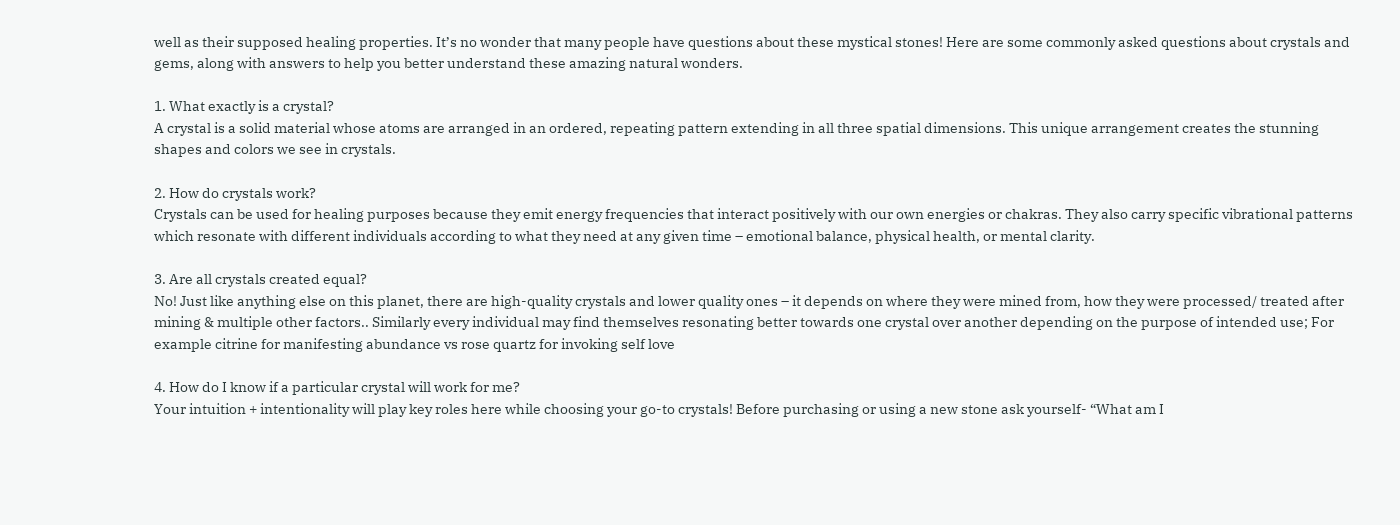well as their supposed healing properties. It’s no wonder that many people have questions about these mystical stones! Here are some commonly asked questions about crystals and gems, along with answers to help you better understand these amazing natural wonders.

1. What exactly is a crystal?
A crystal is a solid material whose atoms are arranged in an ordered, repeating pattern extending in all three spatial dimensions. This unique arrangement creates the stunning shapes and colors we see in crystals.

2. How do crystals work?
Crystals can be used for healing purposes because they emit energy frequencies that interact positively with our own energies or chakras. They also carry specific vibrational patterns which resonate with different individuals according to what they need at any given time – emotional balance, physical health, or mental clarity.

3. Are all crystals created equal?
No! Just like anything else on this planet, there are high-quality crystals and lower quality ones – it depends on where they were mined from, how they were processed/ treated after mining & multiple other factors.. Similarly every individual may find themselves resonating better towards one crystal over another depending on the purpose of intended use; For example citrine for manifesting abundance vs rose quartz for invoking self love

4. How do I know if a particular crystal will work for me?
Your intuition + intentionality will play key roles here while choosing your go-to crystals! Before purchasing or using a new stone ask yourself- “What am I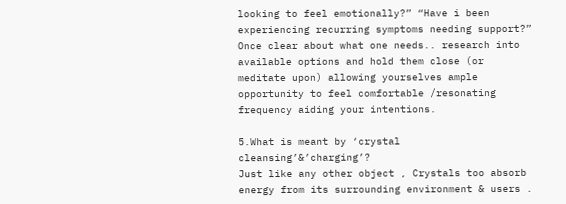looking to feel emotionally?” “Have i been experiencing recurring symptoms needing support?” Once clear about what one needs.. research into available options and hold them close (or meditate upon) allowing yourselves ample opportunity to feel comfortable /resonating frequency aiding your intentions.

5.What is meant by ‘crystal cleansing’&’charging’?
Just like any other object , Crystals too absorb energy from its surrounding environment & users .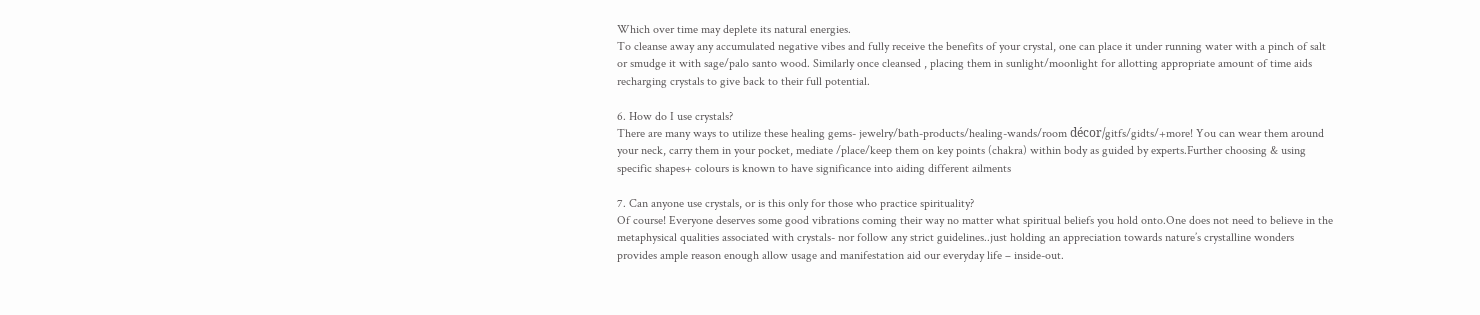Which over time may deplete its natural energies.
To cleanse away any accumulated negative vibes and fully receive the benefits of your crystal, one can place it under running water with a pinch of salt or smudge it with sage/palo santo wood. Similarly once cleansed , placing them in sunlight/moonlight for allotting appropriate amount of time aids recharging crystals to give back to their full potential.

6. How do I use crystals?
There are many ways to utilize these healing gems- jewelry/bath-products/healing-wands/room décor/gitfs/gidts/+more! You can wear them around your neck, carry them in your pocket, mediate /place/keep them on key points (chakra) within body as guided by experts.Further choosing & using specific shapes+ colours is known to have significance into aiding different ailments

7. Can anyone use crystals, or is this only for those who practice spirituality?
Of course! Everyone deserves some good vibrations coming their way no matter what spiritual beliefs you hold onto.One does not need to believe in the metaphysical qualities associated with crystals- nor follow any strict guidelines..just holding an appreciation towards nature’s crystalline wonders provides ample reason enough allow usage and manifestation aid our everyday life – inside-out.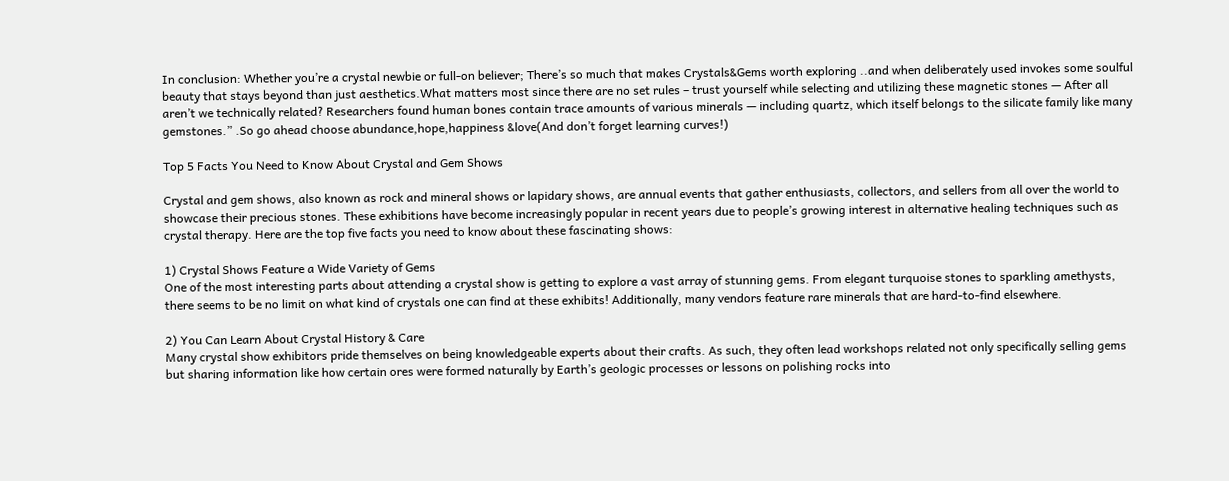In conclusion: Whether you’re a crystal newbie or full-on believer; There’s so much that makes Crystals&Gems worth exploring ..and when deliberately used invokes some soulful beauty that stays beyond than just aesthetics.What matters most since there are no set rules – trust yourself while selecting and utilizing these magnetic stones — After all aren’t we technically related? Researchers found human bones contain trace amounts of various minerals — including quartz, which itself belongs to the silicate family like many gemstones.” .So go ahead choose abundance,hope,happiness &love(And don’t forget learning curves!)

Top 5 Facts You Need to Know About Crystal and Gem Shows

Crystal and gem shows, also known as rock and mineral shows or lapidary shows, are annual events that gather enthusiasts, collectors, and sellers from all over the world to showcase their precious stones. These exhibitions have become increasingly popular in recent years due to people’s growing interest in alternative healing techniques such as crystal therapy. Here are the top five facts you need to know about these fascinating shows:

1) Crystal Shows Feature a Wide Variety of Gems
One of the most interesting parts about attending a crystal show is getting to explore a vast array of stunning gems. From elegant turquoise stones to sparkling amethysts, there seems to be no limit on what kind of crystals one can find at these exhibits! Additionally, many vendors feature rare minerals that are hard-to-find elsewhere.

2) You Can Learn About Crystal History & Care
Many crystal show exhibitors pride themselves on being knowledgeable experts about their crafts. As such, they often lead workshops related not only specifically selling gems but sharing information like how certain ores were formed naturally by Earth’s geologic processes or lessons on polishing rocks into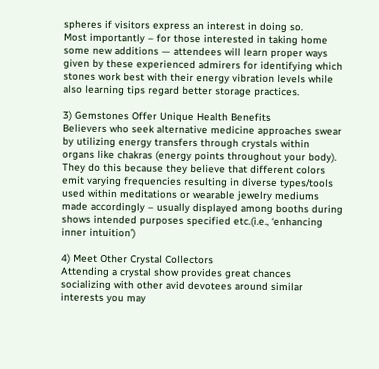spheres if visitors express an interest in doing so.
Most importantly – for those interested in taking home some new additions — attendees will learn proper ways given by these experienced admirers for identifying which stones work best with their energy vibration levels while also learning tips regard better storage practices.

3) Gemstones Offer Unique Health Benefits
Believers who seek alternative medicine approaches swear by utilizing energy transfers through crystals within organs like chakras (energy points throughout your body). They do this because they believe that different colors emit varying frequencies resulting in diverse types/tools used within meditations or wearable jewelry mediums made accordingly – usually displayed among booths during shows intended purposes specified etc.(i.e., ‘enhancing inner intuition’)

4) Meet Other Crystal Collectors
Attending a crystal show provides great chances socializing with other avid devotees around similar interests you may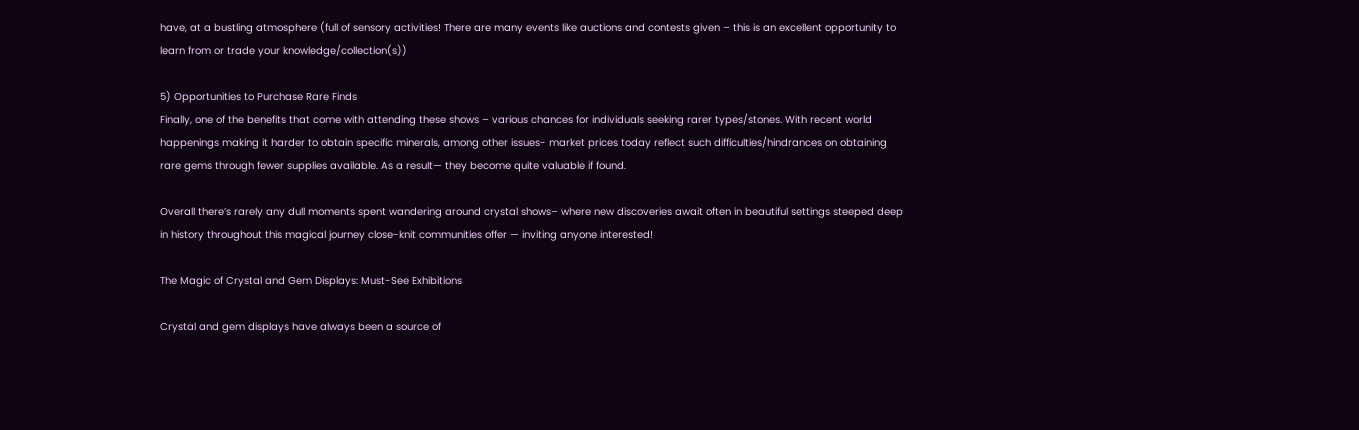have, at a bustling atmosphere (full of sensory activities! There are many events like auctions and contests given – this is an excellent opportunity to learn from or trade your knowledge/collection(s))

5) Opportunities to Purchase Rare Finds
Finally, one of the benefits that come with attending these shows – various chances for individuals seeking rarer types/stones. With recent world happenings making it harder to obtain specific minerals, among other issues- market prices today reflect such difficulties/hindrances on obtaining rare gems through fewer supplies available. As a result— they become quite valuable if found.

Overall there’s rarely any dull moments spent wandering around crystal shows– where new discoveries await often in beautiful settings steeped deep in history throughout this magical journey close-knit communities offer — inviting anyone interested!

The Magic of Crystal and Gem Displays: Must-See Exhibitions

Crystal and gem displays have always been a source of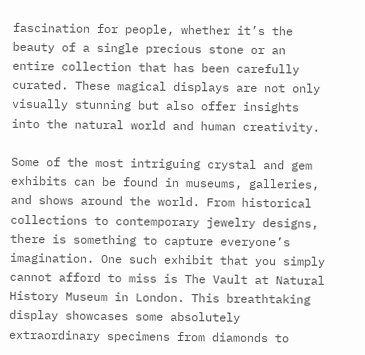fascination for people, whether it’s the beauty of a single precious stone or an entire collection that has been carefully curated. These magical displays are not only visually stunning but also offer insights into the natural world and human creativity.

Some of the most intriguing crystal and gem exhibits can be found in museums, galleries, and shows around the world. From historical collections to contemporary jewelry designs, there is something to capture everyone’s imagination. One such exhibit that you simply cannot afford to miss is The Vault at Natural History Museum in London. This breathtaking display showcases some absolutely extraordinary specimens from diamonds to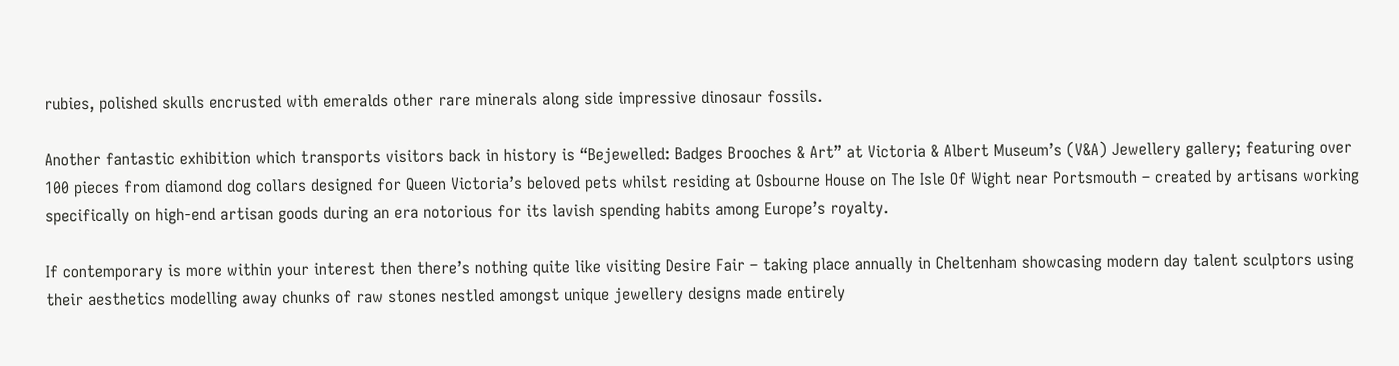rubies, polished skulls encrusted with emeralds other rare minerals along side impressive dinosaur fossils.

Another fantastic exhibition which transports visitors back in history is “Bejewelled: Badges Brooches & Art” at Victoria & Albert Museum’s (V&A) Jewellery gallery; featuring over 100 pieces from diamond dog collars designed for Queen Victoria’s beloved pets whilst residing at Osbourne House on The Isle Of Wight near Portsmouth – created by artisans working specifically on high-end artisan goods during an era notorious for its lavish spending habits among Europe’s royalty.

If contemporary is more within your interest then there’s nothing quite like visiting Desire Fair – taking place annually in Cheltenham showcasing modern day talent sculptors using their aesthetics modelling away chunks of raw stones nestled amongst unique jewellery designs made entirely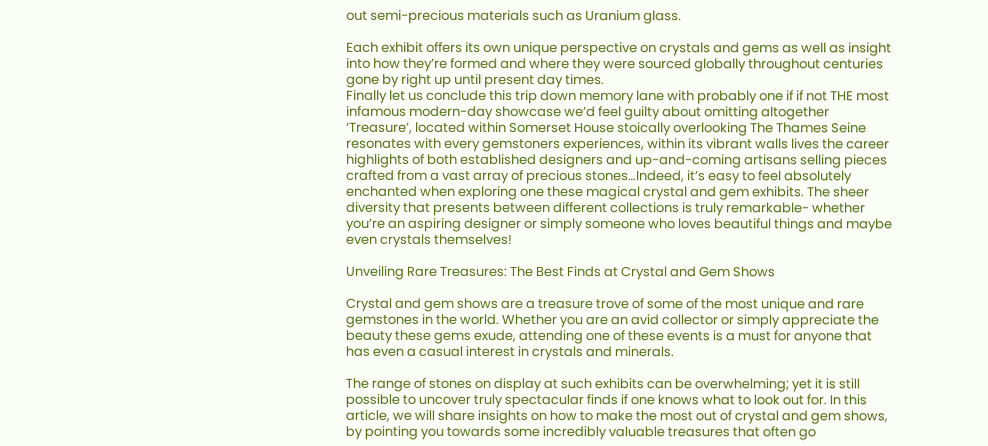out semi-precious materials such as Uranium glass.

Each exhibit offers its own unique perspective on crystals and gems as well as insight into how they’re formed and where they were sourced globally throughout centuries gone by right up until present day times.
Finally let us conclude this trip down memory lane with probably one if if not THE most infamous modern-day showcase we’d feel guilty about omitting altogether ‘Treasure’, located within Somerset House stoically overlooking The Thames Seine resonates with every gemstoners experiences, within its vibrant walls lives the career highlights of both established designers and up-and-coming artisans selling pieces crafted from a vast array of precious stones…Indeed, it’s easy to feel absolutely enchanted when exploring one these magical crystal and gem exhibits. The sheer diversity that presents between different collections is truly remarkable- whether you’re an aspiring designer or simply someone who loves beautiful things and maybe even crystals themselves!

Unveiling Rare Treasures: The Best Finds at Crystal and Gem Shows

Crystal and gem shows are a treasure trove of some of the most unique and rare gemstones in the world. Whether you are an avid collector or simply appreciate the beauty these gems exude, attending one of these events is a must for anyone that has even a casual interest in crystals and minerals.

The range of stones on display at such exhibits can be overwhelming; yet it is still possible to uncover truly spectacular finds if one knows what to look out for. In this article, we will share insights on how to make the most out of crystal and gem shows, by pointing you towards some incredibly valuable treasures that often go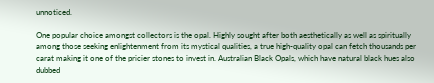unnoticed.

One popular choice amongst collectors is the opal. Highly sought after both aesthetically as well as spiritually among those seeking enlightenment from its mystical qualities, a true high-quality opal can fetch thousands per carat making it one of the pricier stones to invest in. Australian Black Opals, which have natural black hues also dubbed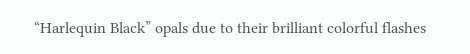“Harlequin Black” opals due to their brilliant colorful flashes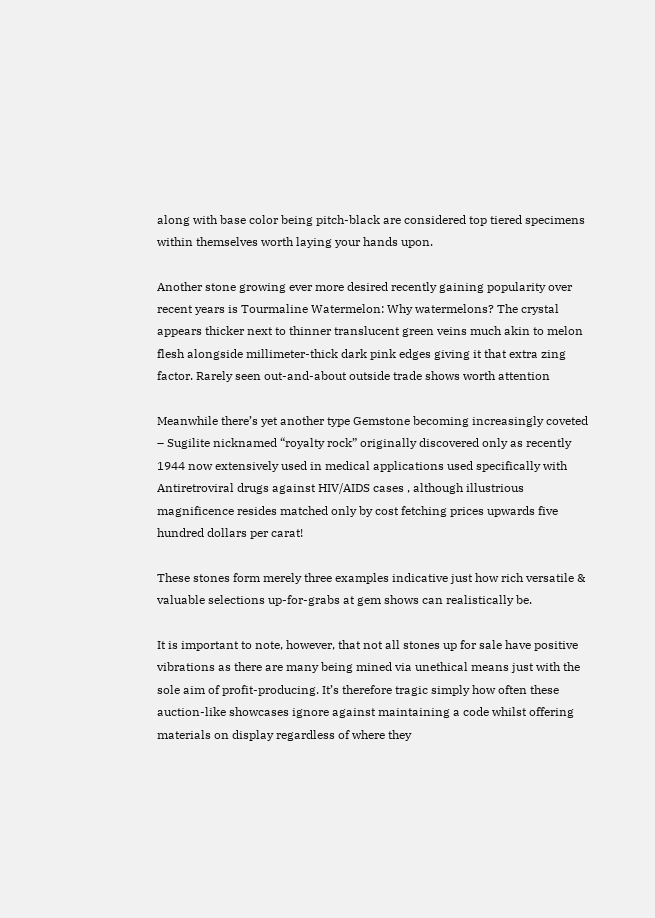along with base color being pitch-black are considered top tiered specimens within themselves worth laying your hands upon.

Another stone growing ever more desired recently gaining popularity over recent years is Tourmaline Watermelon: Why watermelons? The crystal appears thicker next to thinner translucent green veins much akin to melon flesh alongside millimeter-thick dark pink edges giving it that extra zing factor. Rarely seen out-and-about outside trade shows worth attention

Meanwhile there’s yet another type Gemstone becoming increasingly coveted – Sugilite nicknamed “royalty rock” originally discovered only as recently 1944 now extensively used in medical applications used specifically with Antiretroviral drugs against HIV/AIDS cases , although illustrious magnificence resides matched only by cost fetching prices upwards five hundred dollars per carat!

These stones form merely three examples indicative just how rich versatile & valuable selections up-for-grabs at gem shows can realistically be.

It is important to note, however, that not all stones up for sale have positive vibrations as there are many being mined via unethical means just with the sole aim of profit-producing. It’s therefore tragic simply how often these auction-like showcases ignore against maintaining a code whilst offering materials on display regardless of where they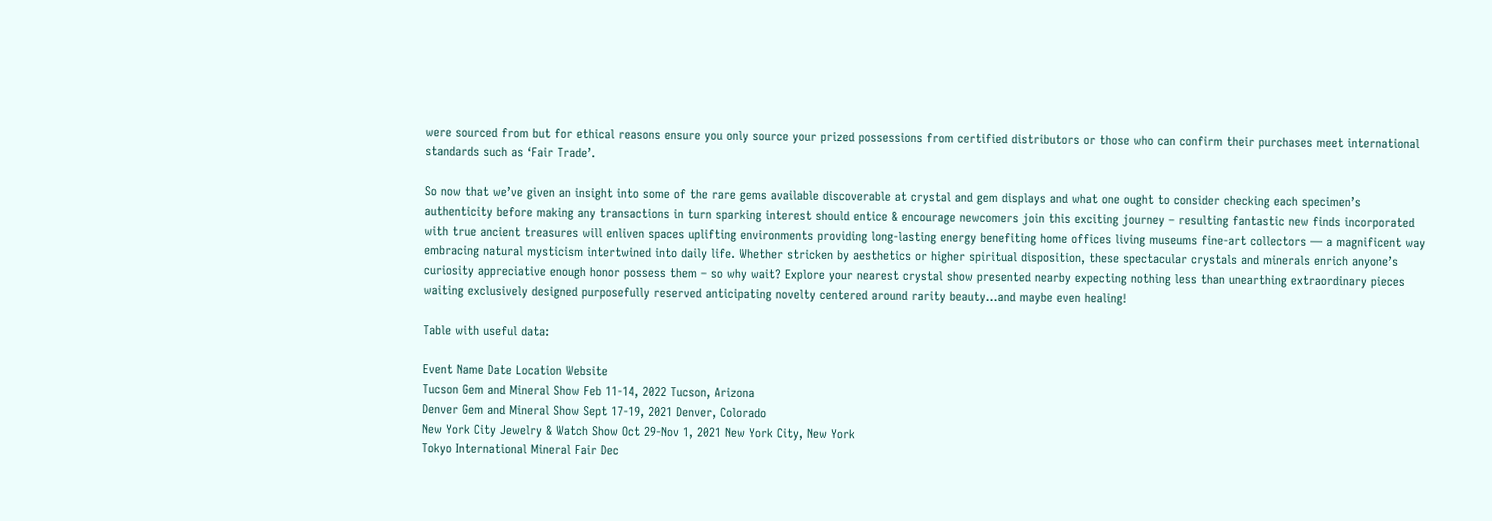were sourced from but for ethical reasons ensure you only source your prized possessions from certified distributors or those who can confirm their purchases meet international standards such as ‘Fair Trade’.

So now that we’ve given an insight into some of the rare gems available discoverable at crystal and gem displays and what one ought to consider checking each specimen’s authenticity before making any transactions in turn sparking interest should entice & encourage newcomers join this exciting journey – resulting fantastic new finds incorporated with true ancient treasures will enliven spaces uplifting environments providing long-lasting energy benefiting home offices living museums fine-art collectors — a magnificent way embracing natural mysticism intertwined into daily life. Whether stricken by aesthetics or higher spiritual disposition, these spectacular crystals and minerals enrich anyone’s curiosity appreciative enough honor possess them – so why wait? Explore your nearest crystal show presented nearby expecting nothing less than unearthing extraordinary pieces waiting exclusively designed purposefully reserved anticipating novelty centered around rarity beauty…and maybe even healing!

Table with useful data:

Event Name Date Location Website
Tucson Gem and Mineral Show Feb 11-14, 2022 Tucson, Arizona
Denver Gem and Mineral Show Sept 17-19, 2021 Denver, Colorado
New York City Jewelry & Watch Show Oct 29-Nov 1, 2021 New York City, New York
Tokyo International Mineral Fair Dec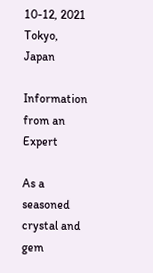10-12, 2021 Tokyo, Japan

Information from an Expert

As a seasoned crystal and gem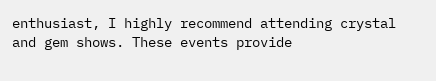enthusiast, I highly recommend attending crystal and gem shows. These events provide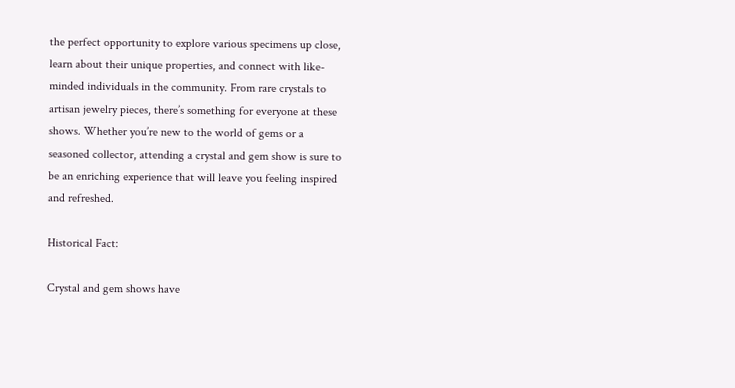the perfect opportunity to explore various specimens up close, learn about their unique properties, and connect with like-minded individuals in the community. From rare crystals to artisan jewelry pieces, there’s something for everyone at these shows. Whether you’re new to the world of gems or a seasoned collector, attending a crystal and gem show is sure to be an enriching experience that will leave you feeling inspired and refreshed.

Historical Fact:

Crystal and gem shows have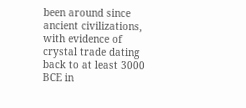been around since ancient civilizations, with evidence of crystal trade dating back to at least 3000 BCE in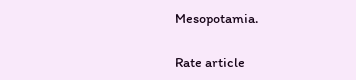Mesopotamia.

Rate article